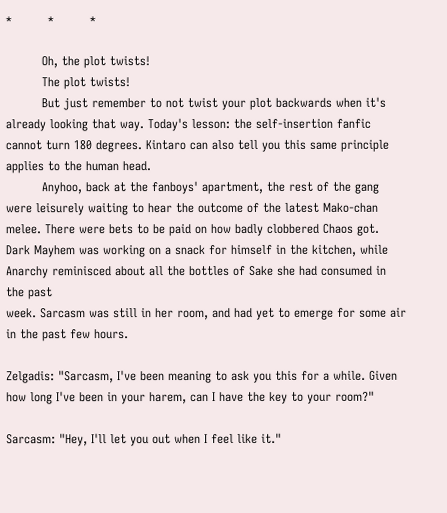*         *         *

         Oh, the plot twists!
         The plot twists!
         But just remember to not twist your plot backwards when it's already looking that way. Today's lesson: the self-insertion fanfic cannot turn 180 degrees. Kintaro can also tell you this same principle applies to the human head.
         Anyhoo, back at the fanboys' apartment, the rest of the gang were leisurely waiting to hear the outcome of the latest Mako-chan melee. There were bets to be paid on how badly clobbered Chaos got. Dark Mayhem was working on a snack for himself in the kitchen, while Anarchy reminisced about all the bottles of Sake she had consumed in the past
week. Sarcasm was still in her room, and had yet to emerge for some air in the past few hours.

Zelgadis: "Sarcasm, I've been meaning to ask you this for a while. Given how long I've been in your harem, can I have the key to your room?"

Sarcasm: "Hey, I'll let you out when I feel like it."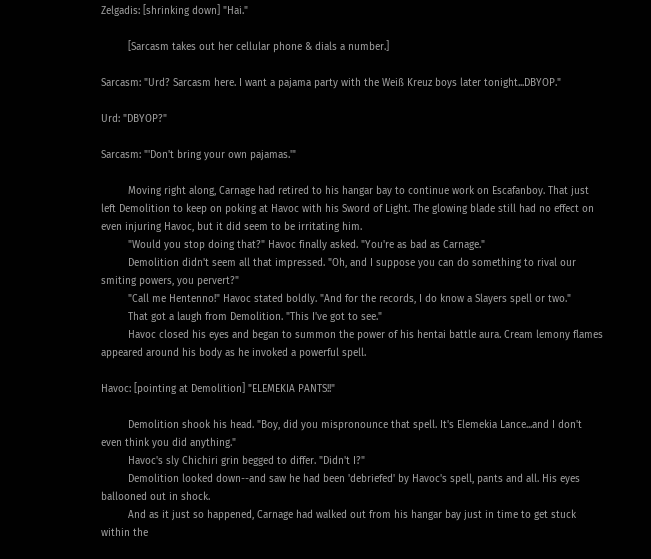Zelgadis: [shrinking down] "Hai."

         [Sarcasm takes out her cellular phone & dials a number.]

Sarcasm: "Urd? Sarcasm here. I want a pajama party with the Weiß Kreuz boys later tonight...DBYOP."

Urd: "DBYOP?"

Sarcasm: "'Don't bring your own pajamas.'"

         Moving right along, Carnage had retired to his hangar bay to continue work on Escafanboy. That just left Demolition to keep on poking at Havoc with his Sword of Light. The glowing blade still had no effect on even injuring Havoc, but it did seem to be irritating him.
         "Would you stop doing that?" Havoc finally asked. "You're as bad as Carnage."
         Demolition didn't seem all that impressed. "Oh, and I suppose you can do something to rival our smiting powers, you pervert?"
         "Call me Hentenno!" Havoc stated boldly. "And for the records, I do know a Slayers spell or two."
         That got a laugh from Demolition. "This I've got to see."
         Havoc closed his eyes and began to summon the power of his hentai battle aura. Cream lemony flames appeared around his body as he invoked a powerful spell.

Havoc: [pointing at Demolition] "ELEMEKIA PANTS!!"

         Demolition shook his head. "Boy, did you mispronounce that spell. It's Elemekia Lance...and I don't even think you did anything."
         Havoc's sly Chichiri grin begged to differ. "Didn't I?"
         Demolition looked down--and saw he had been 'debriefed' by Havoc's spell, pants and all. His eyes ballooned out in shock.
         And as it just so happened, Carnage had walked out from his hangar bay just in time to get stuck within the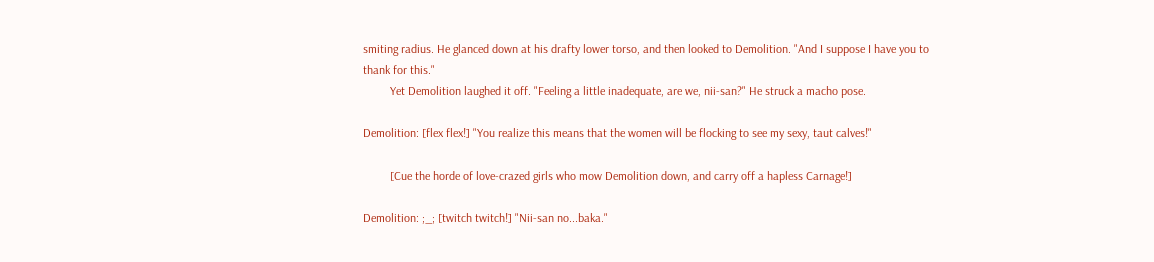smiting radius. He glanced down at his drafty lower torso, and then looked to Demolition. "And I suppose I have you to thank for this."
         Yet Demolition laughed it off. "Feeling a little inadequate, are we, nii-san?" He struck a macho pose.

Demolition: [flex flex!] "You realize this means that the women will be flocking to see my sexy, taut calves!"

         [Cue the horde of love-crazed girls who mow Demolition down, and carry off a hapless Carnage!]

Demolition: ;_; [twitch twitch!] "Nii-san no...baka."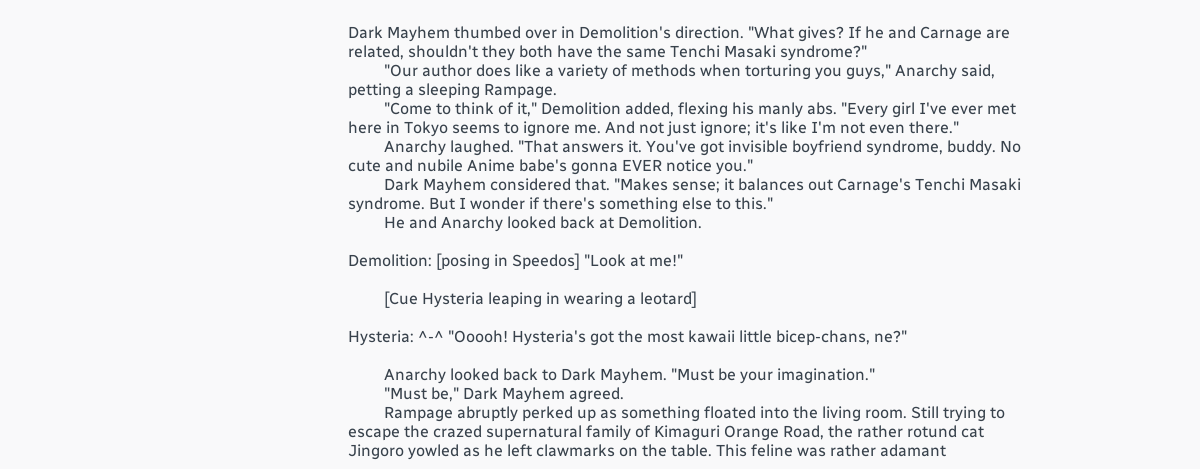Dark Mayhem thumbed over in Demolition's direction. "What gives? If he and Carnage are related, shouldn't they both have the same Tenchi Masaki syndrome?"
         "Our author does like a variety of methods when torturing you guys," Anarchy said, petting a sleeping Rampage.
         "Come to think of it," Demolition added, flexing his manly abs. "Every girl I've ever met here in Tokyo seems to ignore me. And not just ignore; it's like I'm not even there."
         Anarchy laughed. "That answers it. You've got invisible boyfriend syndrome, buddy. No cute and nubile Anime babe's gonna EVER notice you."
         Dark Mayhem considered that. "Makes sense; it balances out Carnage's Tenchi Masaki syndrome. But I wonder if there's something else to this."
         He and Anarchy looked back at Demolition.

Demolition: [posing in Speedos] "Look at me!"

         [Cue Hysteria leaping in wearing a leotard]

Hysteria: ^-^ "Ooooh! Hysteria's got the most kawaii little bicep-chans, ne?"

         Anarchy looked back to Dark Mayhem. "Must be your imagination."
         "Must be," Dark Mayhem agreed.
         Rampage abruptly perked up as something floated into the living room. Still trying to escape the crazed supernatural family of Kimaguri Orange Road, the rather rotund cat Jingoro yowled as he left clawmarks on the table. This feline was rather adamant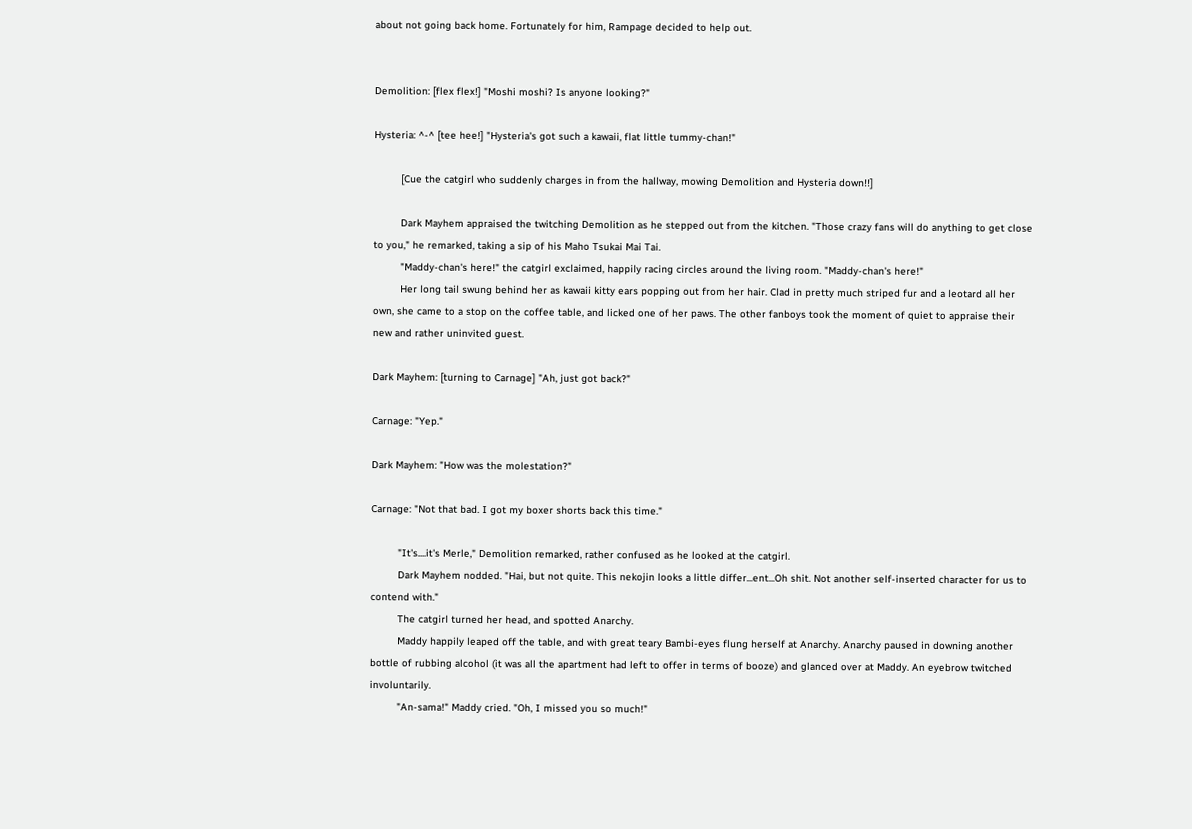about not going back home. Fortunately for him, Rampage decided to help out.


Demolition: [flex flex!] "Moshi moshi? Is anyone looking?"

Hysteria: ^-^ [tee hee!] "Hysteria's got such a kawaii, flat little tummy-chan!"

         [Cue the catgirl who suddenly charges in from the hallway, mowing Demolition and Hysteria down!!]

         Dark Mayhem appraised the twitching Demolition as he stepped out from the kitchen. "Those crazy fans will do anything to get close to you," he remarked, taking a sip of his Maho Tsukai Mai Tai.
         "Maddy-chan's here!" the catgirl exclaimed, happily racing circles around the living room. "Maddy-chan's here!"
         Her long tail swung behind her as kawaii kitty ears popping out from her hair. Clad in pretty much striped fur and a leotard all her own, she came to a stop on the coffee table, and licked one of her paws. The other fanboys took the moment of quiet to appraise their new and rather uninvited guest.

Dark Mayhem: [turning to Carnage] "Ah, just got back?"

Carnage: "Yep."

Dark Mayhem: "How was the molestation?"

Carnage: "Not that bad. I got my boxer shorts back this time."

         "It's....it's Merle," Demolition remarked, rather confused as he looked at the catgirl.
         Dark Mayhem nodded. "Hai, but not quite. This nekojin looks a little differ...ent...Oh shit. Not another self-inserted character for us to contend with."
         The catgirl turned her head, and spotted Anarchy.
         Maddy happily leaped off the table, and with great teary Bambi-eyes flung herself at Anarchy. Anarchy paused in downing another bottle of rubbing alcohol (it was all the apartment had left to offer in terms of booze) and glanced over at Maddy. An eyebrow twitched involuntarily.
         "An-sama!" Maddy cried. "Oh, I missed you so much!"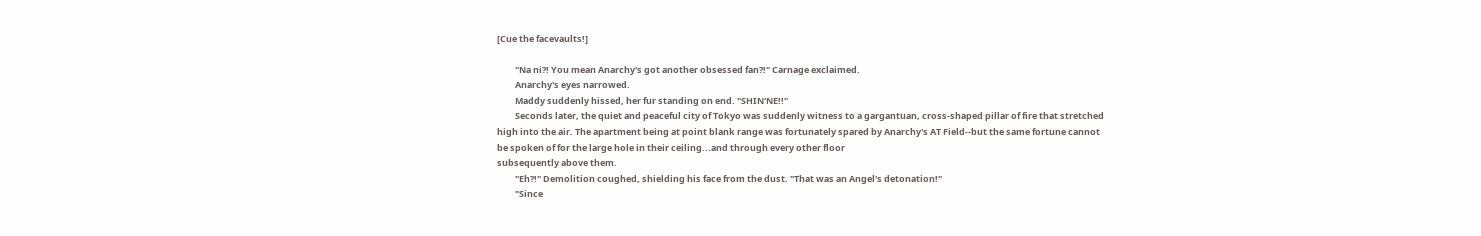[Cue the facevaults!]

         "Na ni?! You mean Anarchy's got another obsessed fan?!" Carnage exclaimed.
         Anarchy's eyes narrowed.
         Maddy suddenly hissed, her fur standing on end. "SHIN'NE!!"
         Seconds later, the quiet and peaceful city of Tokyo was suddenly witness to a gargantuan, cross-shaped pillar of fire that stretched high into the air. The apartment being at point blank range was fortunately spared by Anarchy's AT Field--but the same fortune cannot be spoken of for the large hole in their ceiling...and through every other floor
subsequently above them.
         "Eh?!" Demolition coughed, shielding his face from the dust. "That was an Angel's detonation!"
         "Since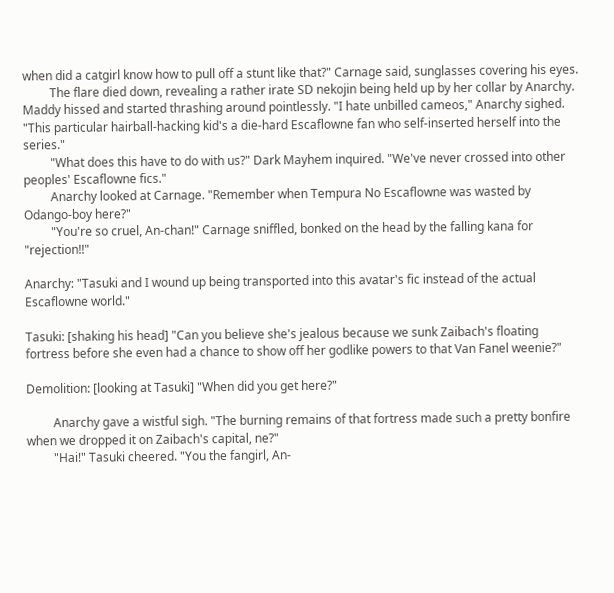when did a catgirl know how to pull off a stunt like that?" Carnage said, sunglasses covering his eyes.
         The flare died down, revealing a rather irate SD nekojin being held up by her collar by Anarchy. Maddy hissed and started thrashing around pointlessly. "I hate unbilled cameos," Anarchy sighed. "This particular hairball-hacking kid's a die-hard Escaflowne fan who self-inserted herself into the series."
         "What does this have to do with us?" Dark Mayhem inquired. "We've never crossed into other peoples' Escaflowne fics."
         Anarchy looked at Carnage. "Remember when Tempura No Escaflowne was wasted by Odango-boy here?"
         "You're so cruel, An-chan!" Carnage sniffled, bonked on the head by the falling kana for "rejection!!"

Anarchy: "Tasuki and I wound up being transported into this avatar's fic instead of the actual Escaflowne world."

Tasuki: [shaking his head] "Can you believe she's jealous because we sunk Zaibach's floating fortress before she even had a chance to show off her godlike powers to that Van Fanel weenie?"

Demolition: [looking at Tasuki] "When did you get here?"

         Anarchy gave a wistful sigh. "The burning remains of that fortress made such a pretty bonfire when we dropped it on Zaibach's capital, ne?"
         "Hai!" Tasuki cheered. "You the fangirl, An-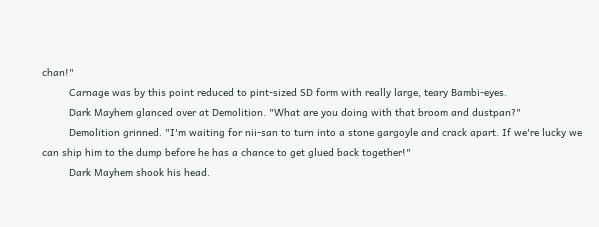chan!"
         Carnage was by this point reduced to pint-sized SD form with really large, teary Bambi-eyes.
         Dark Mayhem glanced over at Demolition. "What are you doing with that broom and dustpan?"
         Demolition grinned. "I'm waiting for nii-san to turn into a stone gargoyle and crack apart. If we're lucky we can ship him to the dump before he has a chance to get glued back together!"
         Dark Mayhem shook his head.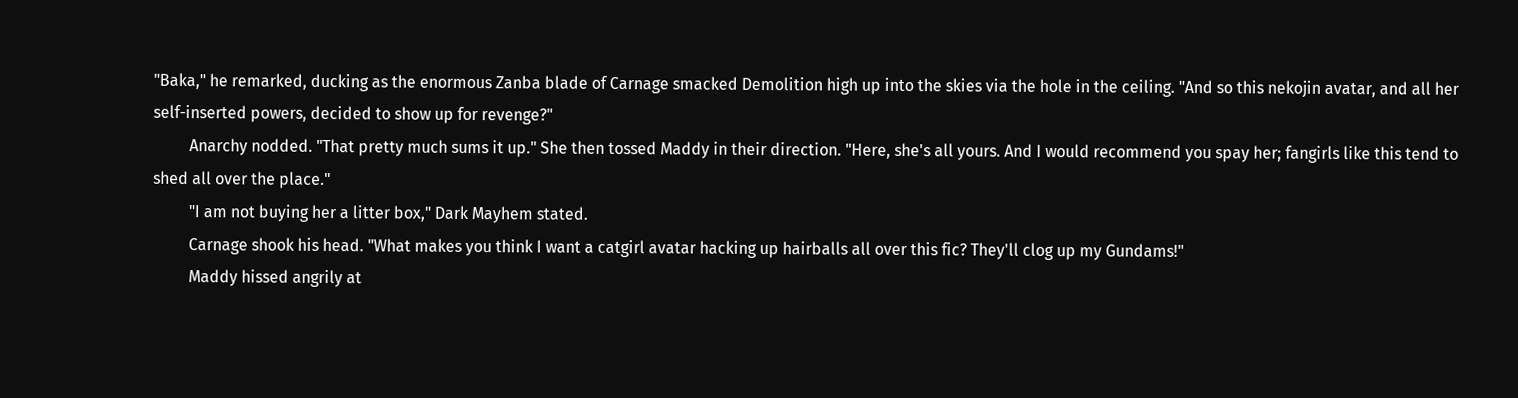"Baka," he remarked, ducking as the enormous Zanba blade of Carnage smacked Demolition high up into the skies via the hole in the ceiling. "And so this nekojin avatar, and all her self-inserted powers, decided to show up for revenge?"
         Anarchy nodded. "That pretty much sums it up." She then tossed Maddy in their direction. "Here, she's all yours. And I would recommend you spay her; fangirls like this tend to shed all over the place."
         "I am not buying her a litter box," Dark Mayhem stated.
         Carnage shook his head. "What makes you think I want a catgirl avatar hacking up hairballs all over this fic? They'll clog up my Gundams!"
         Maddy hissed angrily at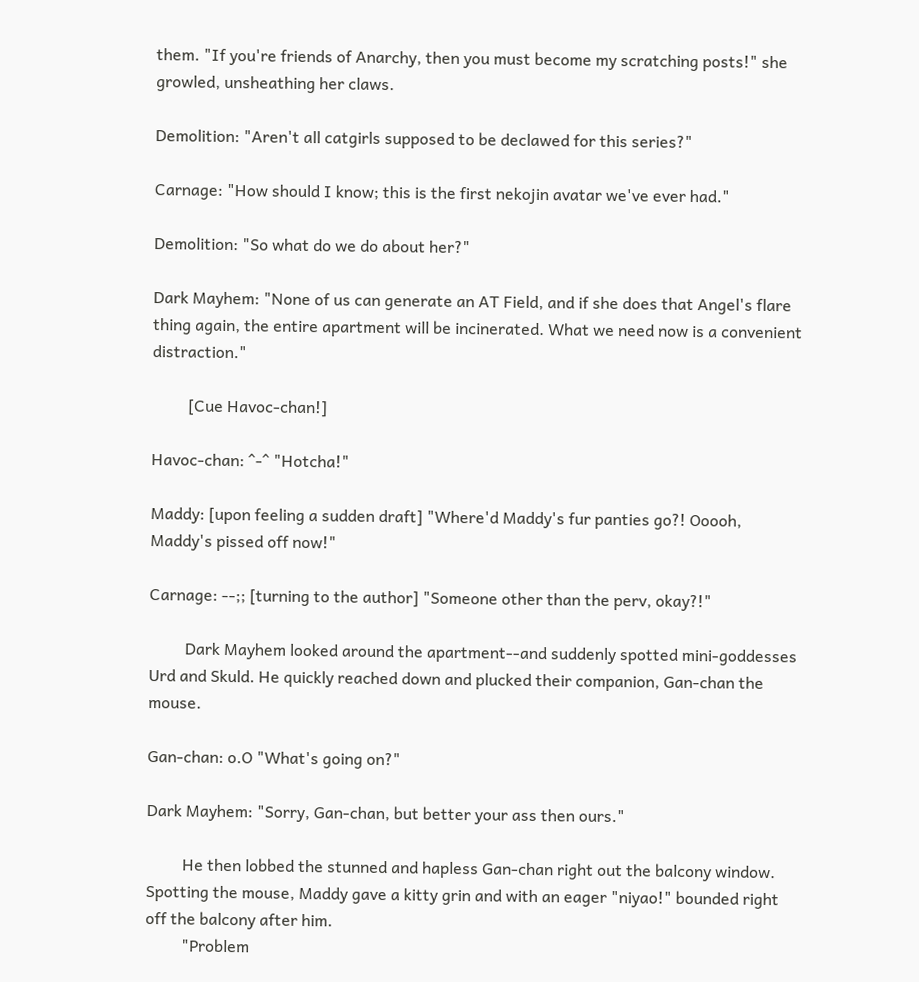them. "If you're friends of Anarchy, then you must become my scratching posts!" she growled, unsheathing her claws.

Demolition: "Aren't all catgirls supposed to be declawed for this series?"

Carnage: "How should I know; this is the first nekojin avatar we've ever had."

Demolition: "So what do we do about her?"

Dark Mayhem: "None of us can generate an AT Field, and if she does that Angel's flare thing again, the entire apartment will be incinerated. What we need now is a convenient distraction."

         [Cue Havoc-chan!]

Havoc-chan: ^-^ "Hotcha!"

Maddy: [upon feeling a sudden draft] "Where'd Maddy's fur panties go?! Ooooh, Maddy's pissed off now!"

Carnage: --;; [turning to the author] "Someone other than the perv, okay?!"

         Dark Mayhem looked around the apartment--and suddenly spotted mini-goddesses Urd and Skuld. He quickly reached down and plucked their companion, Gan-chan the mouse.

Gan-chan: o.O "What's going on?"

Dark Mayhem: "Sorry, Gan-chan, but better your ass then ours."

         He then lobbed the stunned and hapless Gan-chan right out the balcony window. Spotting the mouse, Maddy gave a kitty grin and with an eager "niyao!" bounded right off the balcony after him.
         "Problem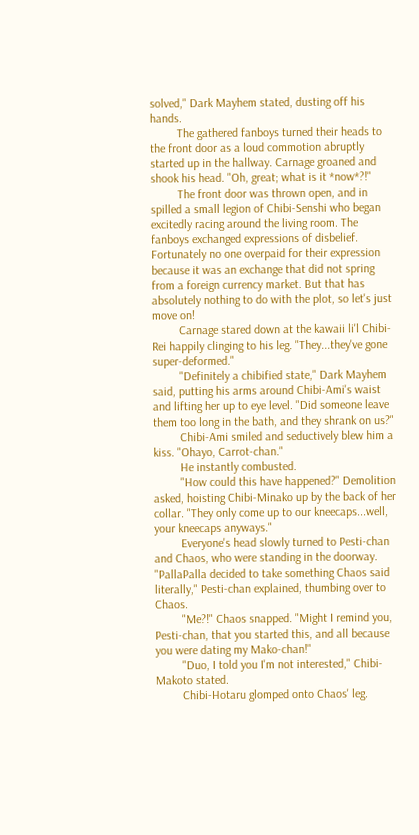solved," Dark Mayhem stated, dusting off his hands.
         The gathered fanboys turned their heads to the front door as a loud commotion abruptly started up in the hallway. Carnage groaned and shook his head. "Oh, great; what is it *now*?!"
         The front door was thrown open, and in spilled a small legion of Chibi-Senshi who began excitedly racing around the living room. The fanboys exchanged expressions of disbelief. Fortunately no one overpaid for their expression because it was an exchange that did not spring from a foreign currency market. But that has absolutely nothing to do with the plot, so let's just move on!
         Carnage stared down at the kawaii li'l Chibi-Rei happily clinging to his leg. "They...they've gone super-deformed."
         "Definitely a chibified state," Dark Mayhem said, putting his arms around Chibi-Ami's waist and lifting her up to eye level. "Did someone leave them too long in the bath, and they shrank on us?"
         Chibi-Ami smiled and seductively blew him a kiss. "Ohayo, Carrot-chan."
         He instantly combusted.
         "How could this have happened?" Demolition asked, hoisting Chibi-Minako up by the back of her collar. "They only come up to our kneecaps...well, your kneecaps anyways."
         Everyone's head slowly turned to Pesti-chan and Chaos, who were standing in the doorway. "PallaPalla decided to take something Chaos said literally," Pesti-chan explained, thumbing over to Chaos.
         "Me?!" Chaos snapped. "Might I remind you, Pesti-chan, that you started this, and all because you were dating my Mako-chan!"
         "Duo, I told you I'm not interested," Chibi-Makoto stated.
         Chibi-Hotaru glomped onto Chaos' leg.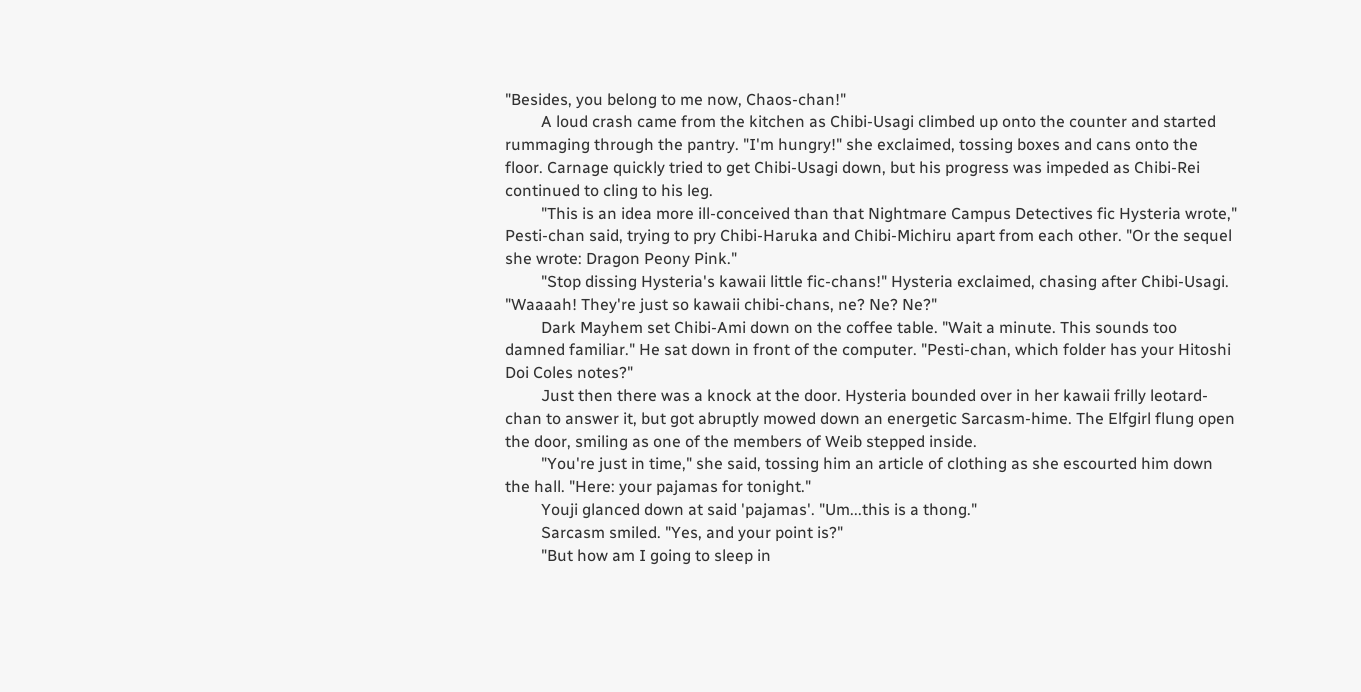"Besides, you belong to me now, Chaos-chan!"
         A loud crash came from the kitchen as Chibi-Usagi climbed up onto the counter and started rummaging through the pantry. "I'm hungry!" she exclaimed, tossing boxes and cans onto the floor. Carnage quickly tried to get Chibi-Usagi down, but his progress was impeded as Chibi-Rei continued to cling to his leg.
         "This is an idea more ill-conceived than that Nightmare Campus Detectives fic Hysteria wrote," Pesti-chan said, trying to pry Chibi-Haruka and Chibi-Michiru apart from each other. "Or the sequel she wrote: Dragon Peony Pink."
         "Stop dissing Hysteria's kawaii little fic-chans!" Hysteria exclaimed, chasing after Chibi-Usagi. "Waaaah! They're just so kawaii chibi-chans, ne? Ne? Ne?"
         Dark Mayhem set Chibi-Ami down on the coffee table. "Wait a minute. This sounds too damned familiar." He sat down in front of the computer. "Pesti-chan, which folder has your Hitoshi Doi Coles notes?"
         Just then there was a knock at the door. Hysteria bounded over in her kawaii frilly leotard-chan to answer it, but got abruptly mowed down an energetic Sarcasm-hime. The Elfgirl flung open the door, smiling as one of the members of Weib stepped inside.
         "You're just in time," she said, tossing him an article of clothing as she escourted him down the hall. "Here: your pajamas for tonight."
         Youji glanced down at said 'pajamas'. "Um...this is a thong."
         Sarcasm smiled. "Yes, and your point is?"
         "But how am I going to sleep in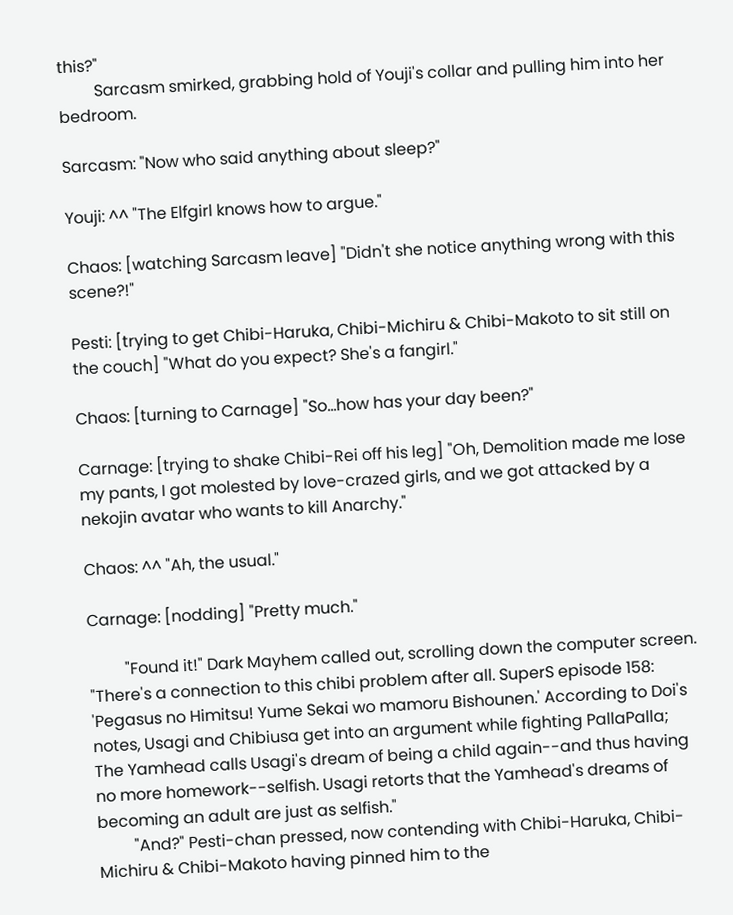this?"
         Sarcasm smirked, grabbing hold of Youji's collar and pulling him into her bedroom.

Sarcasm: "Now who said anything about sleep?"

Youji: ^^ "The Elfgirl knows how to argue."

Chaos: [watching Sarcasm leave] "Didn't she notice anything wrong with this scene?!"

Pesti: [trying to get Chibi-Haruka, Chibi-Michiru & Chibi-Makoto to sit still on the couch] "What do you expect? She's a fangirl."

Chaos: [turning to Carnage] "So...how has your day been?"

Carnage: [trying to shake Chibi-Rei off his leg] "Oh, Demolition made me lose my pants, I got molested by love-crazed girls, and we got attacked by a nekojin avatar who wants to kill Anarchy."

Chaos: ^^ "Ah, the usual."

Carnage: [nodding] "Pretty much."

         "Found it!" Dark Mayhem called out, scrolling down the computer screen. "There's a connection to this chibi problem after all. SuperS episode 158: 'Pegasus no Himitsu! Yume Sekai wo mamoru Bishounen.' According to Doi's notes, Usagi and Chibiusa get into an argument while fighting PallaPalla; The Yamhead calls Usagi's dream of being a child again--and thus having no more homework--selfish. Usagi retorts that the Yamhead's dreams of becoming an adult are just as selfish."
         "And?" Pesti-chan pressed, now contending with Chibi-Haruka, Chibi-Michiru & Chibi-Makoto having pinned him to the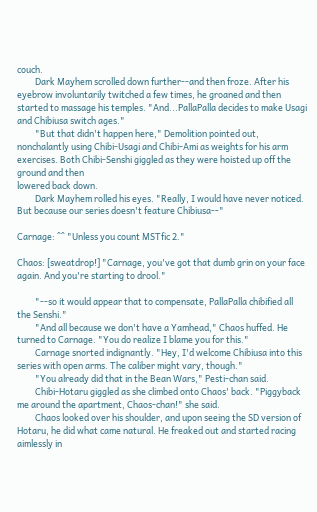couch.
         Dark Mayhem scrolled down further--and then froze. After his eyebrow involuntarily twitched a few times, he groaned and then started to massage his temples. "And...PallaPalla decides to make Usagi and Chibiusa switch ages."
         "But that didn't happen here," Demolition pointed out, nonchalantly using Chibi-Usagi and Chibi-Ami as weights for his arm exercises. Both Chibi-Senshi giggled as they were hoisted up off the ground and then
lowered back down.
         Dark Mayhem rolled his eyes. "Really, I would have never noticed. But because our series doesn't feature Chibiusa--"

Carnage: ^^ "Unless you count MSTfic 2."

Chaos: [sweatdrop!] "Carnage, you've got that dumb grin on your face again. And you're starting to drool."

         "--so it would appear that to compensate, PallaPalla chibified all the Senshi."
         "And all because we don't have a Yamhead," Chaos huffed. He turned to Carnage. "You do realize I blame you for this."
         Carnage snorted indignantly. "Hey, I'd welcome Chibiusa into this series with open arms. The caliber might vary, though."
         "You already did that in the Bean Wars," Pesti-chan said.
         Chibi-Hotaru giggled as she climbed onto Chaos' back. "Piggyback me around the apartment, Chaos-chan!" she said.
         Chaos looked over his shoulder, and upon seeing the SD version of Hotaru, he did what came natural. He freaked out and started racing aimlessly in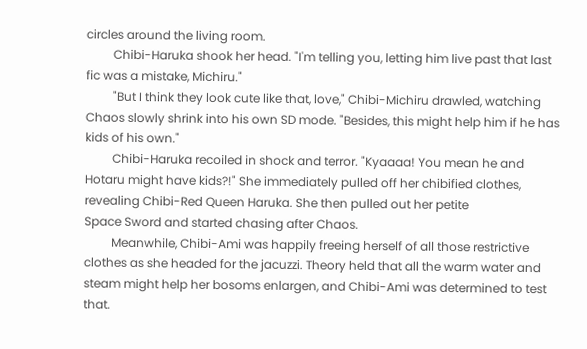circles around the living room.
         Chibi-Haruka shook her head. "I'm telling you, letting him live past that last fic was a mistake, Michiru."
         "But I think they look cute like that, love," Chibi-Michiru drawled, watching Chaos slowly shrink into his own SD mode. "Besides, this might help him if he has kids of his own."
         Chibi-Haruka recoiled in shock and terror. "Kyaaaa! You mean he and Hotaru might have kids?!" She immediately pulled off her chibified clothes, revealing Chibi-Red Queen Haruka. She then pulled out her petite
Space Sword and started chasing after Chaos.
         Meanwhile, Chibi-Ami was happily freeing herself of all those restrictive clothes as she headed for the jacuzzi. Theory held that all the warm water and steam might help her bosoms enlargen, and Chibi-Ami was determined to test that.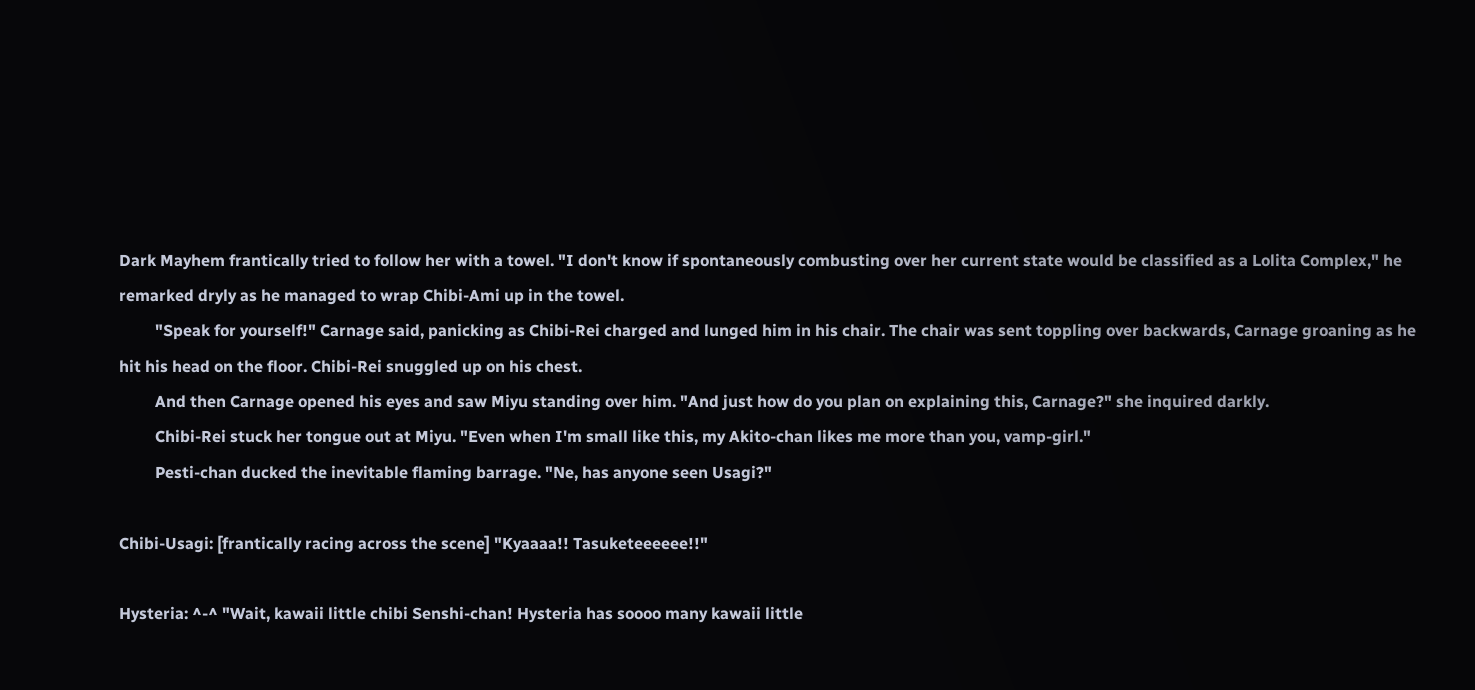Dark Mayhem frantically tried to follow her with a towel. "I don't know if spontaneously combusting over her current state would be classified as a Lolita Complex," he remarked dryly as he managed to wrap Chibi-Ami up in the towel.
         "Speak for yourself!" Carnage said, panicking as Chibi-Rei charged and lunged him in his chair. The chair was sent toppling over backwards, Carnage groaning as he hit his head on the floor. Chibi-Rei snuggled up on his chest.
         And then Carnage opened his eyes and saw Miyu standing over him. "And just how do you plan on explaining this, Carnage?" she inquired darkly.
         Chibi-Rei stuck her tongue out at Miyu. "Even when I'm small like this, my Akito-chan likes me more than you, vamp-girl."
         Pesti-chan ducked the inevitable flaming barrage. "Ne, has anyone seen Usagi?"

Chibi-Usagi: [frantically racing across the scene] "Kyaaaa!! Tasuketeeeeee!!"

Hysteria: ^-^ "Wait, kawaii little chibi Senshi-chan! Hysteria has soooo many kawaii little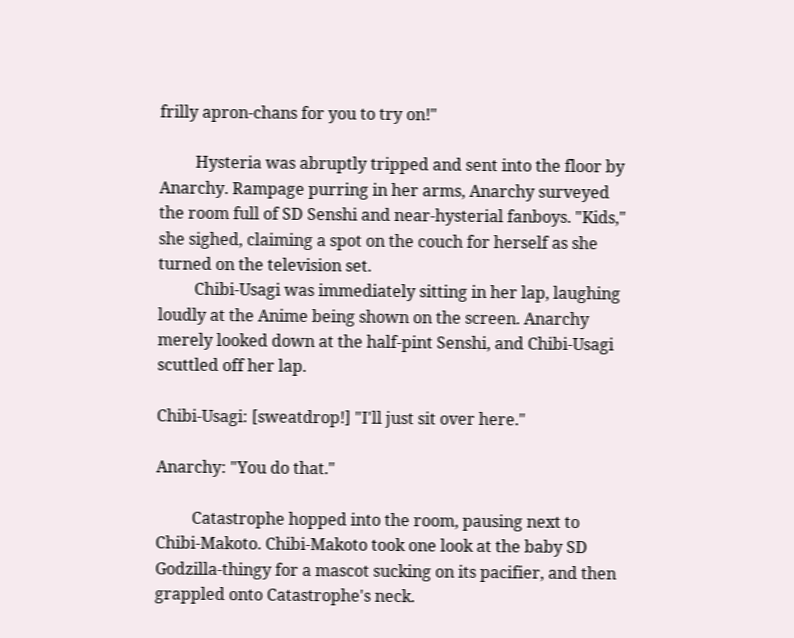frilly apron-chans for you to try on!"

         Hysteria was abruptly tripped and sent into the floor by Anarchy. Rampage purring in her arms, Anarchy surveyed the room full of SD Senshi and near-hysterial fanboys. "Kids," she sighed, claiming a spot on the couch for herself as she turned on the television set.
         Chibi-Usagi was immediately sitting in her lap, laughing loudly at the Anime being shown on the screen. Anarchy merely looked down at the half-pint Senshi, and Chibi-Usagi scuttled off her lap.

Chibi-Usagi: [sweatdrop!] "I'll just sit over here."

Anarchy: "You do that."

         Catastrophe hopped into the room, pausing next to Chibi-Makoto. Chibi-Makoto took one look at the baby SD Godzilla-thingy for a mascot sucking on its pacifier, and then grappled onto Catastrophe's neck.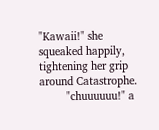"Kawaii!" she squeaked happily, tightening her grip around Catastrophe.
         "chuuuuuu!" a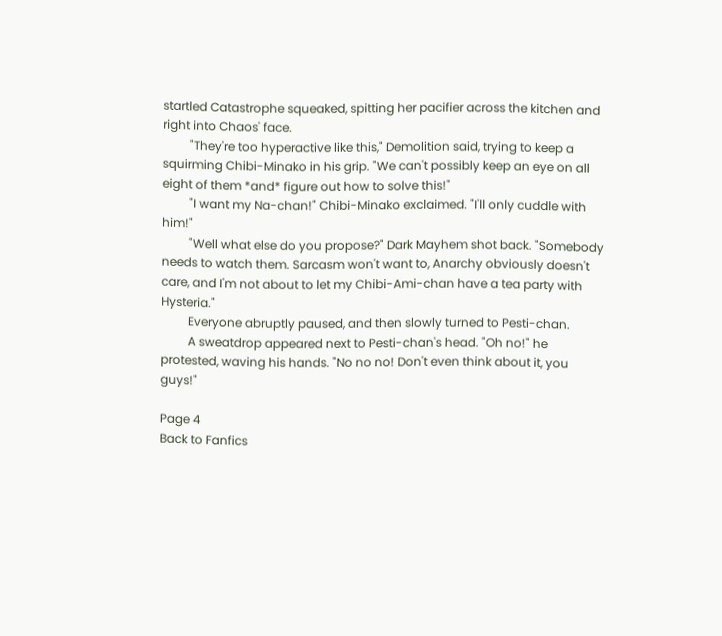startled Catastrophe squeaked, spitting her pacifier across the kitchen and right into Chaos' face.
         "They're too hyperactive like this," Demolition said, trying to keep a squirming Chibi-Minako in his grip. "We can't possibly keep an eye on all eight of them *and* figure out how to solve this!"
         "I want my Na-chan!" Chibi-Minako exclaimed. "I'll only cuddle with him!"
         "Well what else do you propose?" Dark Mayhem shot back. "Somebody needs to watch them. Sarcasm won't want to, Anarchy obviously doesn't care, and I'm not about to let my Chibi-Ami-chan have a tea party with Hysteria."
         Everyone abruptly paused, and then slowly turned to Pesti-chan.
         A sweatdrop appeared next to Pesti-chan's head. "Oh no!" he protested, waving his hands. "No no no! Don't even think about it, you guys!"

Page 4
Back to Fanfics